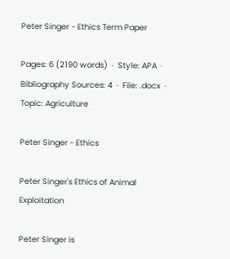Peter Singer - Ethics Term Paper

Pages: 6 (2190 words)  ·  Style: APA  ·  Bibliography Sources: 4  ·  File: .docx  ·  Topic: Agriculture

Peter Singer - Ethics

Peter Singer's Ethics of Animal Exploitation

Peter Singer is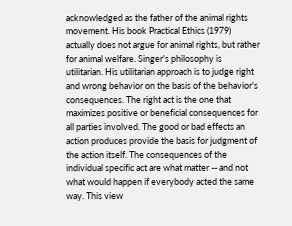acknowledged as the father of the animal rights movement. His book Practical Ethics (1979) actually does not argue for animal rights, but rather for animal welfare. Singer's philosophy is utilitarian. His utilitarian approach is to judge right and wrong behavior on the basis of the behavior's consequences. The right act is the one that maximizes positive or beneficial consequences for all parties involved. The good or bad effects an action produces provide the basis for judgment of the action itself. The consequences of the individual specific act are what matter -- and not what would happen if everybody acted the same way. This view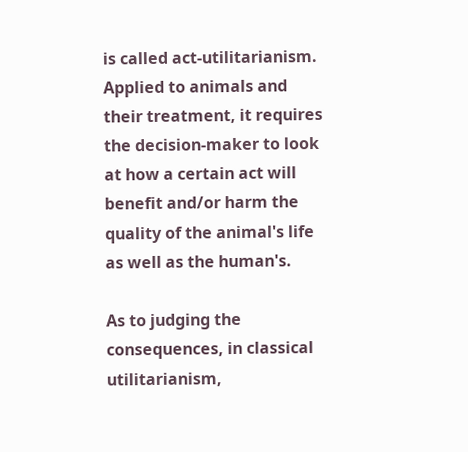is called act-utilitarianism. Applied to animals and their treatment, it requires the decision-maker to look at how a certain act will benefit and/or harm the quality of the animal's life as well as the human's.

As to judging the consequences, in classical utilitarianism,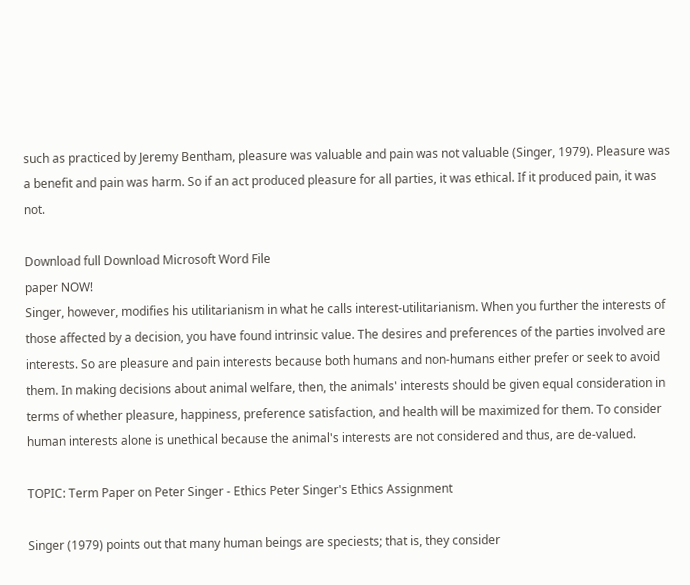such as practiced by Jeremy Bentham, pleasure was valuable and pain was not valuable (Singer, 1979). Pleasure was a benefit and pain was harm. So if an act produced pleasure for all parties, it was ethical. If it produced pain, it was not.

Download full Download Microsoft Word File
paper NOW!
Singer, however, modifies his utilitarianism in what he calls interest-utilitarianism. When you further the interests of those affected by a decision, you have found intrinsic value. The desires and preferences of the parties involved are interests. So are pleasure and pain interests because both humans and non-humans either prefer or seek to avoid them. In making decisions about animal welfare, then, the animals' interests should be given equal consideration in terms of whether pleasure, happiness, preference satisfaction, and health will be maximized for them. To consider human interests alone is unethical because the animal's interests are not considered and thus, are de-valued.

TOPIC: Term Paper on Peter Singer - Ethics Peter Singer's Ethics Assignment

Singer (1979) points out that many human beings are speciests; that is, they consider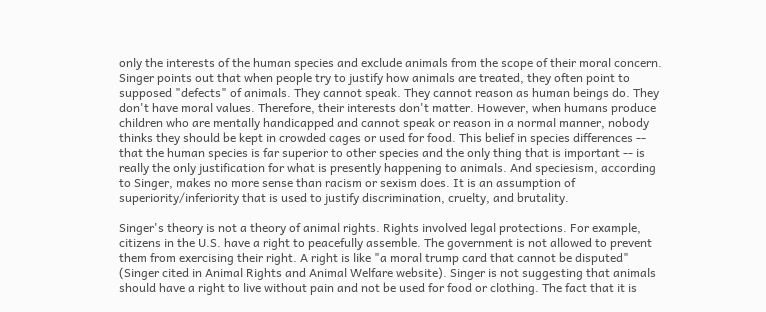only the interests of the human species and exclude animals from the scope of their moral concern. Singer points out that when people try to justify how animals are treated, they often point to supposed "defects" of animals. They cannot speak. They cannot reason as human beings do. They don't have moral values. Therefore, their interests don't matter. However, when humans produce children who are mentally handicapped and cannot speak or reason in a normal manner, nobody thinks they should be kept in crowded cages or used for food. This belief in species differences -- that the human species is far superior to other species and the only thing that is important -- is really the only justification for what is presently happening to animals. And speciesism, according to Singer, makes no more sense than racism or sexism does. It is an assumption of superiority/inferiority that is used to justify discrimination, cruelty, and brutality.

Singer's theory is not a theory of animal rights. Rights involved legal protections. For example, citizens in the U.S. have a right to peacefully assemble. The government is not allowed to prevent them from exercising their right. A right is like "a moral trump card that cannot be disputed" (Singer cited in Animal Rights and Animal Welfare website). Singer is not suggesting that animals should have a right to live without pain and not be used for food or clothing. The fact that it is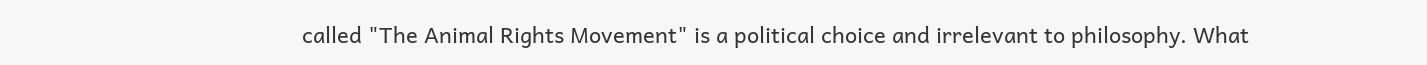called "The Animal Rights Movement" is a political choice and irrelevant to philosophy. What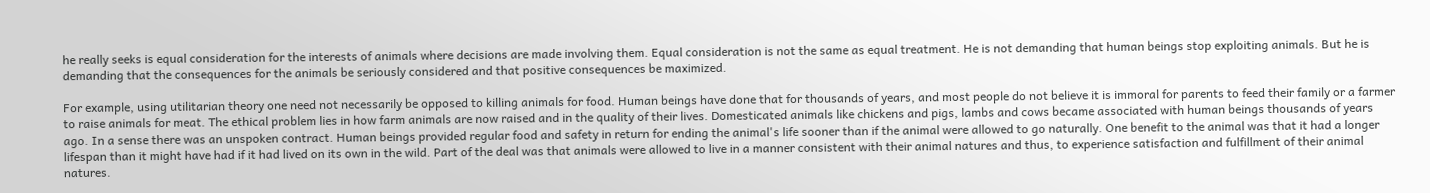he really seeks is equal consideration for the interests of animals where decisions are made involving them. Equal consideration is not the same as equal treatment. He is not demanding that human beings stop exploiting animals. But he is demanding that the consequences for the animals be seriously considered and that positive consequences be maximized.

For example, using utilitarian theory one need not necessarily be opposed to killing animals for food. Human beings have done that for thousands of years, and most people do not believe it is immoral for parents to feed their family or a farmer to raise animals for meat. The ethical problem lies in how farm animals are now raised and in the quality of their lives. Domesticated animals like chickens and pigs, lambs and cows became associated with human beings thousands of years ago. In a sense there was an unspoken contract. Human beings provided regular food and safety in return for ending the animal's life sooner than if the animal were allowed to go naturally. One benefit to the animal was that it had a longer lifespan than it might have had if it had lived on its own in the wild. Part of the deal was that animals were allowed to live in a manner consistent with their animal natures and thus, to experience satisfaction and fulfillment of their animal natures.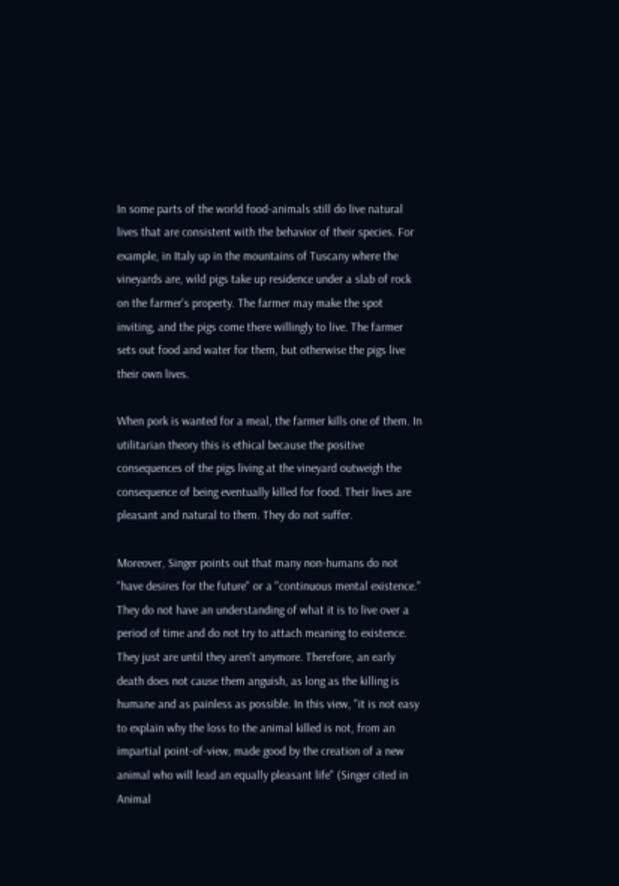In some parts of the world food-animals still do live natural lives that are consistent with the behavior of their species. For example, in Italy up in the mountains of Tuscany where the vineyards are, wild pigs take up residence under a slab of rock on the farmer's property. The farmer may make the spot inviting, and the pigs come there willingly to live. The farmer sets out food and water for them, but otherwise the pigs live their own lives.

When pork is wanted for a meal, the farmer kills one of them. In utilitarian theory this is ethical because the positive consequences of the pigs living at the vineyard outweigh the consequence of being eventually killed for food. Their lives are pleasant and natural to them. They do not suffer.

Moreover, Singer points out that many non-humans do not "have desires for the future" or a "continuous mental existence." They do not have an understanding of what it is to live over a period of time and do not try to attach meaning to existence. They just are until they aren't anymore. Therefore, an early death does not cause them anguish, as long as the killing is humane and as painless as possible. In this view, "it is not easy to explain why the loss to the animal killed is not, from an impartial point-of-view, made good by the creation of a new animal who will lead an equally pleasant life" (Singer cited in Animal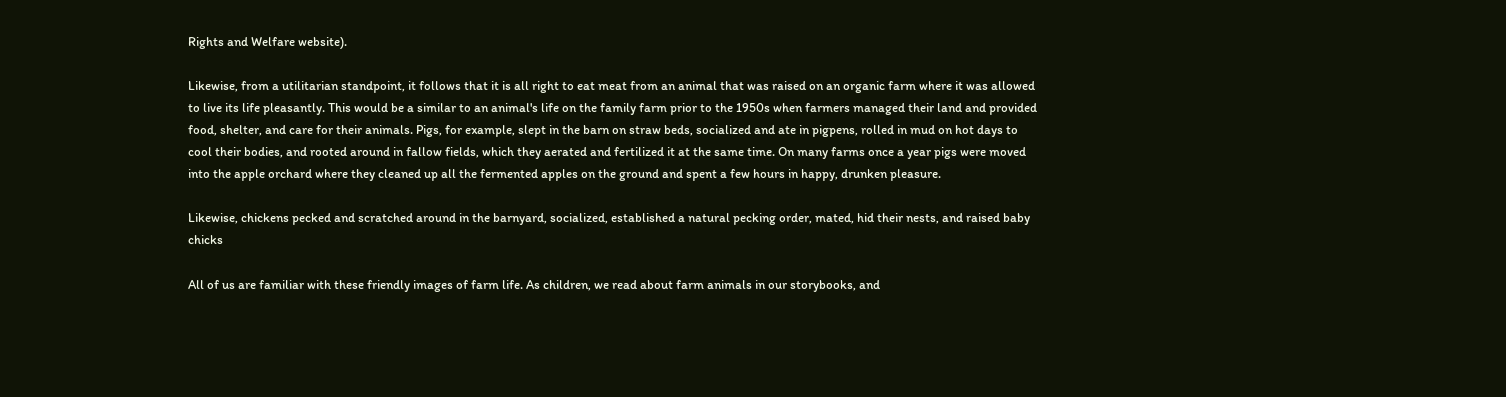Rights and Welfare website).

Likewise, from a utilitarian standpoint, it follows that it is all right to eat meat from an animal that was raised on an organic farm where it was allowed to live its life pleasantly. This would be a similar to an animal's life on the family farm prior to the 1950s when farmers managed their land and provided food, shelter, and care for their animals. Pigs, for example, slept in the barn on straw beds, socialized and ate in pigpens, rolled in mud on hot days to cool their bodies, and rooted around in fallow fields, which they aerated and fertilized it at the same time. On many farms once a year pigs were moved into the apple orchard where they cleaned up all the fermented apples on the ground and spent a few hours in happy, drunken pleasure.

Likewise, chickens pecked and scratched around in the barnyard, socialized, established a natural pecking order, mated, hid their nests, and raised baby chicks

All of us are familiar with these friendly images of farm life. As children, we read about farm animals in our storybooks, and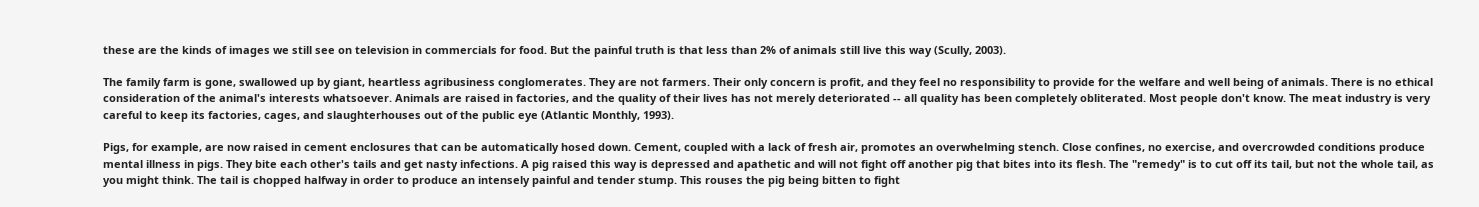these are the kinds of images we still see on television in commercials for food. But the painful truth is that less than 2% of animals still live this way (Scully, 2003).

The family farm is gone, swallowed up by giant, heartless agribusiness conglomerates. They are not farmers. Their only concern is profit, and they feel no responsibility to provide for the welfare and well being of animals. There is no ethical consideration of the animal's interests whatsoever. Animals are raised in factories, and the quality of their lives has not merely deteriorated -- all quality has been completely obliterated. Most people don't know. The meat industry is very careful to keep its factories, cages, and slaughterhouses out of the public eye (Atlantic Monthly, 1993).

Pigs, for example, are now raised in cement enclosures that can be automatically hosed down. Cement, coupled with a lack of fresh air, promotes an overwhelming stench. Close confines, no exercise, and overcrowded conditions produce mental illness in pigs. They bite each other's tails and get nasty infections. A pig raised this way is depressed and apathetic and will not fight off another pig that bites into its flesh. The "remedy" is to cut off its tail, but not the whole tail, as you might think. The tail is chopped halfway in order to produce an intensely painful and tender stump. This rouses the pig being bitten to fight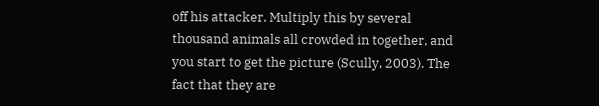off his attacker. Multiply this by several thousand animals all crowded in together, and you start to get the picture (Scully, 2003). The fact that they are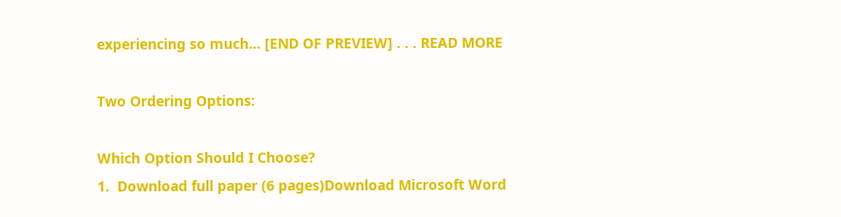experiencing so much… [END OF PREVIEW] . . . READ MORE

Two Ordering Options:

Which Option Should I Choose?
1.  Download full paper (6 pages)Download Microsoft Word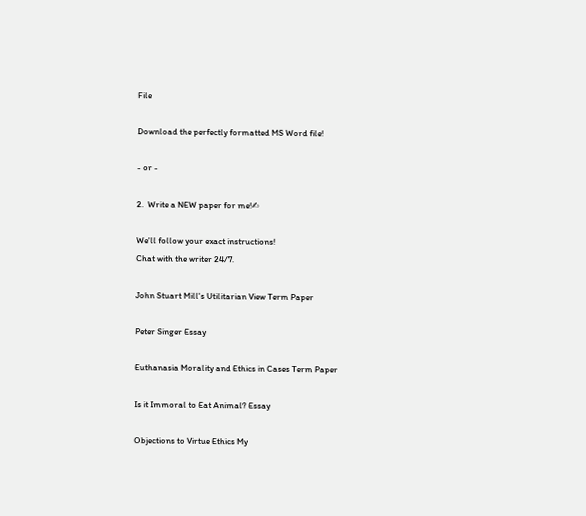File

Download the perfectly formatted MS Word file!

- or -

2.  Write a NEW paper for me!✍

We'll follow your exact instructions!
Chat with the writer 24/7.

John Stuart Mill's Utilitarian View Term Paper

Peter Singer Essay

Euthanasia Morality and Ethics in Cases Term Paper

Is it Immoral to Eat Animal? Essay

Objections to Virtue Ethics My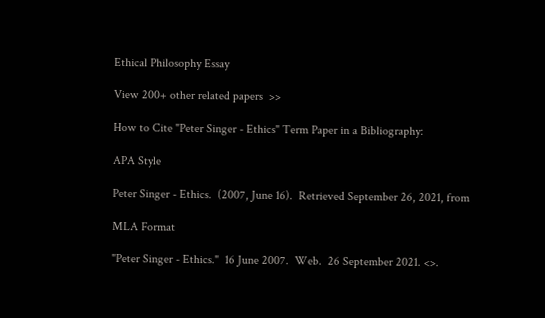Ethical Philosophy Essay

View 200+ other related papers  >>

How to Cite "Peter Singer - Ethics" Term Paper in a Bibliography:

APA Style

Peter Singer - Ethics.  (2007, June 16).  Retrieved September 26, 2021, from

MLA Format

"Peter Singer - Ethics."  16 June 2007.  Web.  26 September 2021. <>.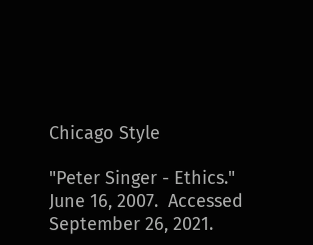Chicago Style

"Peter Singer - Ethics."  June 16, 2007.  Accessed September 26, 2021.